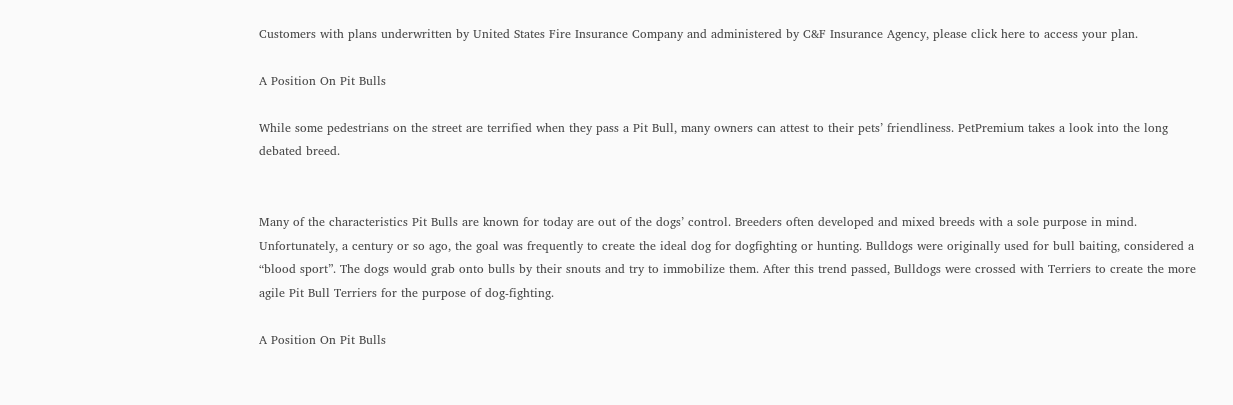Customers with plans underwritten by United States Fire Insurance Company and administered by C&F Insurance Agency, please click here to access your plan.

A Position On Pit Bulls

While some pedestrians on the street are terrified when they pass a Pit Bull, many owners can attest to their pets’ friendliness. PetPremium takes a look into the long debated breed.


Many of the characteristics Pit Bulls are known for today are out of the dogs’ control. Breeders often developed and mixed breeds with a sole purpose in mind. Unfortunately, a century or so ago, the goal was frequently to create the ideal dog for dogfighting or hunting. Bulldogs were originally used for bull baiting, considered a “blood sport”. The dogs would grab onto bulls by their snouts and try to immobilize them. After this trend passed, Bulldogs were crossed with Terriers to create the more agile Pit Bull Terriers for the purpose of dog-fighting.

A Position On Pit Bulls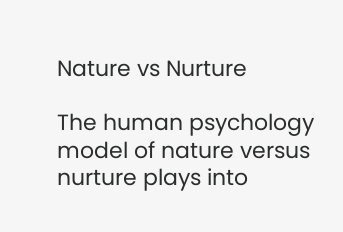Nature vs Nurture

The human psychology model of nature versus nurture plays into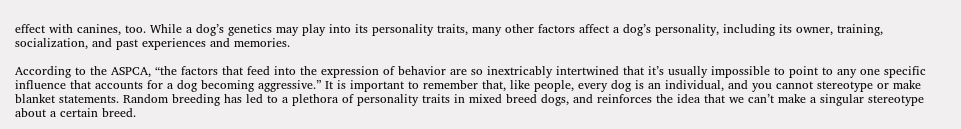effect with canines, too. While a dog’s genetics may play into its personality traits, many other factors affect a dog’s personality, including its owner, training, socialization, and past experiences and memories.

According to the ASPCA, “the factors that feed into the expression of behavior are so inextricably intertwined that it’s usually impossible to point to any one specific influence that accounts for a dog becoming aggressive.” It is important to remember that, like people, every dog is an individual, and you cannot stereotype or make blanket statements. Random breeding has led to a plethora of personality traits in mixed breed dogs, and reinforces the idea that we can’t make a singular stereotype about a certain breed.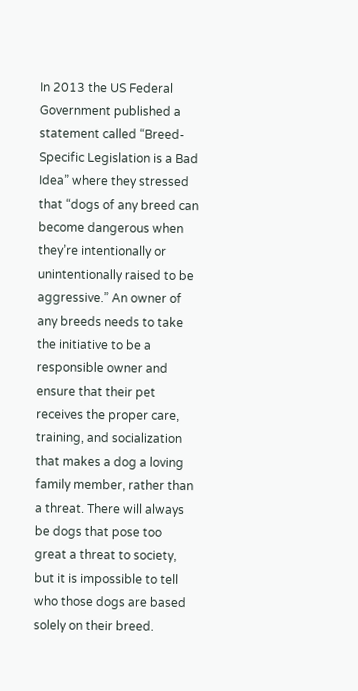In 2013 the US Federal Government published a statement called “Breed-Specific Legislation is a Bad Idea” where they stressed that “dogs of any breed can become dangerous when they’re intentionally or unintentionally raised to be aggressive.” An owner of any breeds needs to take the initiative to be a responsible owner and ensure that their pet receives the proper care, training, and socialization that makes a dog a loving family member, rather than a threat. There will always be dogs that pose too great a threat to society, but it is impossible to tell who those dogs are based solely on their breed.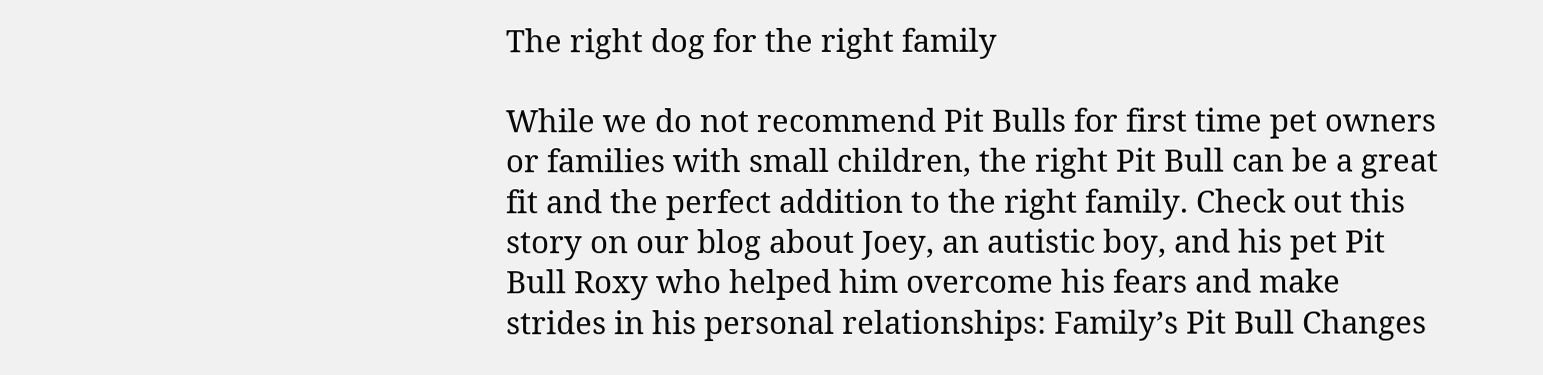The right dog for the right family

While we do not recommend Pit Bulls for first time pet owners or families with small children, the right Pit Bull can be a great fit and the perfect addition to the right family. Check out this story on our blog about Joey, an autistic boy, and his pet Pit Bull Roxy who helped him overcome his fears and make strides in his personal relationships: Family’s Pit Bull Changes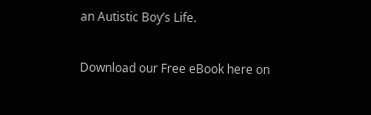an Autistic Boy’s Life.

Download our Free eBook here on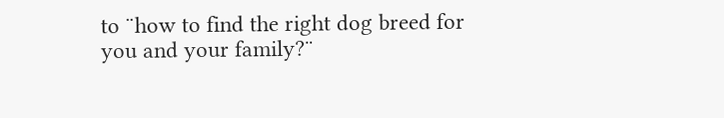to ¨how to find the right dog breed for you and your family?¨